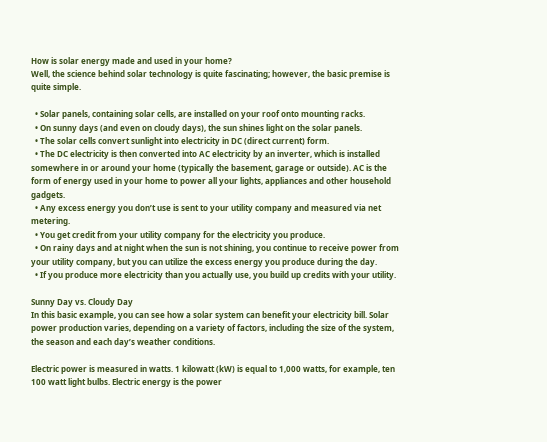How is solar energy made and used in your home?
Well, the science behind solar technology is quite fascinating; however, the basic premise is quite simple.

  • Solar panels, containing solar cells, are installed on your roof onto mounting racks.
  • On sunny days (and even on cloudy days), the sun shines light on the solar panels.
  • The solar cells convert sunlight into electricity in DC (direct current) form.
  • The DC electricity is then converted into AC electricity by an inverter, which is installed somewhere in or around your home (typically the basement, garage or outside). AC is the form of energy used in your home to power all your lights, appliances and other household gadgets.
  • Any excess energy you don’t use is sent to your utility company and measured via net metering.
  • You get credit from your utility company for the electricity you produce.
  • On rainy days and at night when the sun is not shining, you continue to receive power from your utility company, but you can utilize the excess energy you produce during the day.
  • If you produce more electricity than you actually use, you build up credits with your utility.

Sunny Day vs. Cloudy Day
In this basic example, you can see how a solar system can benefit your electricity bill. Solar power production varies, depending on a variety of factors, including the size of the system, the season and each day’s weather conditions.

Electric power is measured in watts. 1 kilowatt (kW) is equal to 1,000 watts, for example, ten 100 watt light bulbs. Electric energy is the power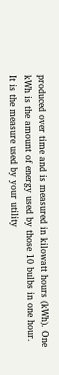produced over time and is measured in kilowatt hours (kWh). One kWh is the amount of energy used by those 10 bulbs in one hour. It is the measure used by your utility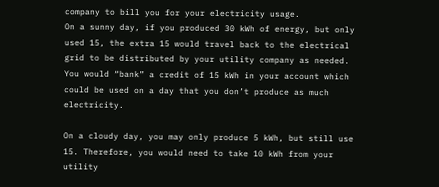company to bill you for your electricity usage.
On a sunny day, if you produced 30 kWh of energy, but only used 15, the extra 15 would travel back to the electrical grid to be distributed by your utility company as needed. You would “bank” a credit of 15 kWh in your account which could be used on a day that you don’t produce as much electricity.

On a cloudy day, you may only produce 5 kWh, but still use 15. Therefore, you would need to take 10 kWh from your utility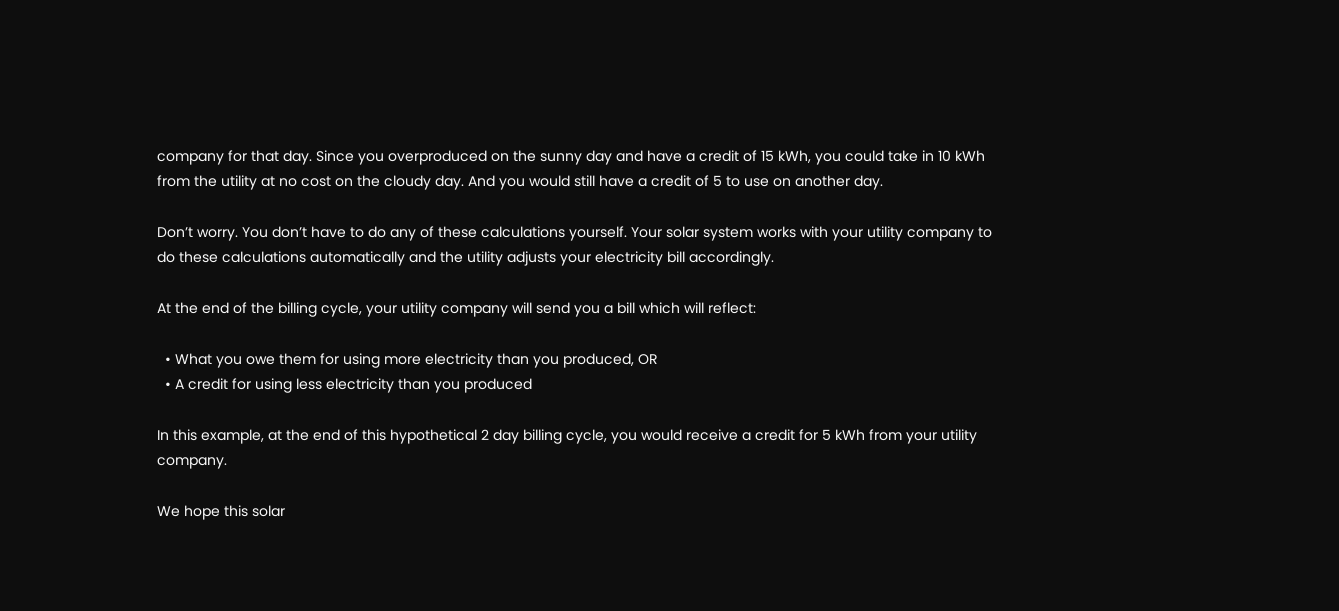company for that day. Since you overproduced on the sunny day and have a credit of 15 kWh, you could take in 10 kWh from the utility at no cost on the cloudy day. And you would still have a credit of 5 to use on another day.

Don’t worry. You don’t have to do any of these calculations yourself. Your solar system works with your utility company to do these calculations automatically and the utility adjusts your electricity bill accordingly.

At the end of the billing cycle, your utility company will send you a bill which will reflect:

  • What you owe them for using more electricity than you produced, OR
  • A credit for using less electricity than you produced

In this example, at the end of this hypothetical 2 day billing cycle, you would receive a credit for 5 kWh from your utility company.

We hope this solar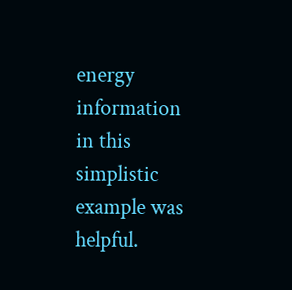energy information in this simplistic example was helpful.